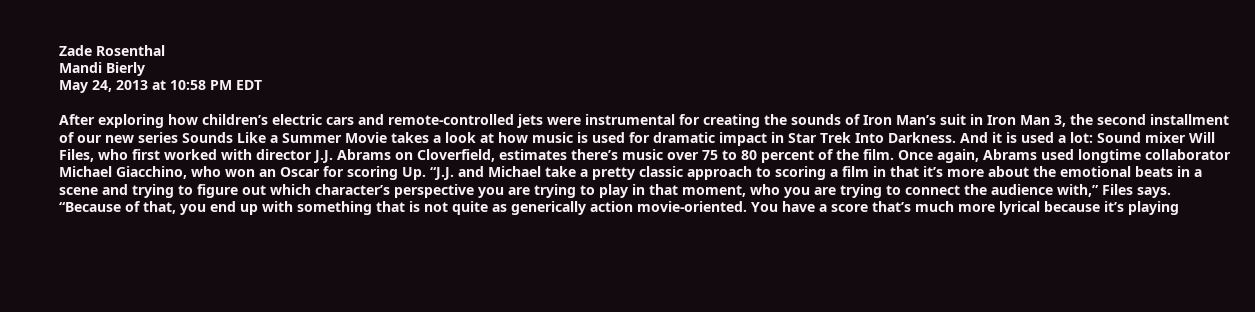Zade Rosenthal
Mandi Bierly
May 24, 2013 at 10:58 PM EDT

After exploring how children’s electric cars and remote-controlled jets were instrumental for creating the sounds of Iron Man’s suit in Iron Man 3, the second installment of our new series Sounds Like a Summer Movie takes a look at how music is used for dramatic impact in Star Trek Into Darkness. And it is used a lot: Sound mixer Will Files, who first worked with director J.J. Abrams on Cloverfield, estimates there’s music over 75 to 80 percent of the film. Once again, Abrams used longtime collaborator Michael Giacchino, who won an Oscar for scoring Up. “J.J. and Michael take a pretty classic approach to scoring a film in that it’s more about the emotional beats in a scene and trying to figure out which character’s perspective you are trying to play in that moment, who you are trying to connect the audience with,” Files says. “Because of that, you end up with something that is not quite as generically action movie-oriented. You have a score that’s much more lyrical because it’s playing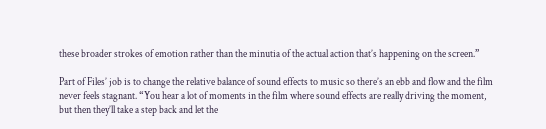these broader strokes of emotion rather than the minutia of the actual action that’s happening on the screen.”

Part of Files’ job is to change the relative balance of sound effects to music so there’s an ebb and flow and the film never feels stagnant. “You hear a lot of moments in the film where sound effects are really driving the moment, but then they’ll take a step back and let the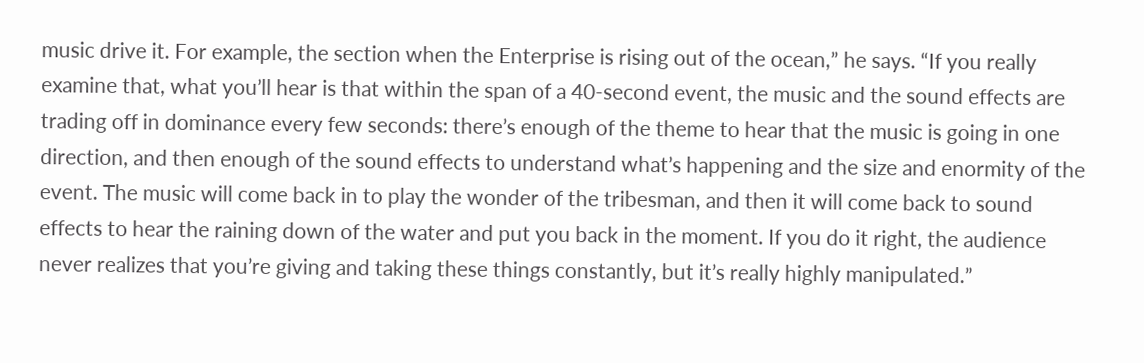music drive it. For example, the section when the Enterprise is rising out of the ocean,” he says. “If you really examine that, what you’ll hear is that within the span of a 40-second event, the music and the sound effects are trading off in dominance every few seconds: there’s enough of the theme to hear that the music is going in one direction, and then enough of the sound effects to understand what’s happening and the size and enormity of the event. The music will come back in to play the wonder of the tribesman, and then it will come back to sound effects to hear the raining down of the water and put you back in the moment. If you do it right, the audience never realizes that you’re giving and taking these things constantly, but it’s really highly manipulated.”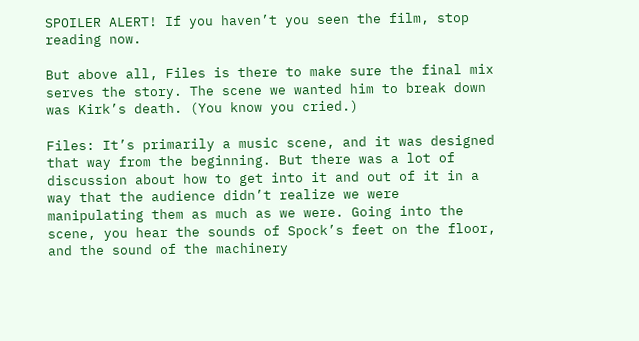SPOILER ALERT! If you haven’t you seen the film, stop reading now.

But above all, Files is there to make sure the final mix serves the story. The scene we wanted him to break down was Kirk’s death. (You know you cried.)

Files: It’s primarily a music scene, and it was designed that way from the beginning. But there was a lot of discussion about how to get into it and out of it in a way that the audience didn’t realize we were manipulating them as much as we were. Going into the scene, you hear the sounds of Spock’s feet on the floor, and the sound of the machinery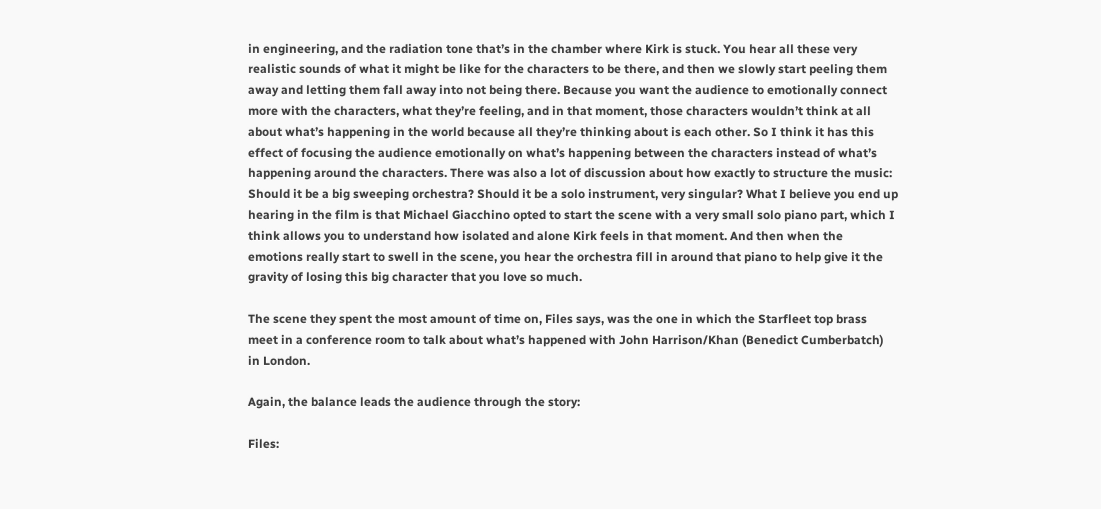in engineering, and the radiation tone that’s in the chamber where Kirk is stuck. You hear all these very realistic sounds of what it might be like for the characters to be there, and then we slowly start peeling them away and letting them fall away into not being there. Because you want the audience to emotionally connect more with the characters, what they’re feeling, and in that moment, those characters wouldn’t think at all about what’s happening in the world because all they’re thinking about is each other. So I think it has this effect of focusing the audience emotionally on what’s happening between the characters instead of what’s happening around the characters. There was also a lot of discussion about how exactly to structure the music: Should it be a big sweeping orchestra? Should it be a solo instrument, very singular? What I believe you end up hearing in the film is that Michael Giacchino opted to start the scene with a very small solo piano part, which I think allows you to understand how isolated and alone Kirk feels in that moment. And then when the emotions really start to swell in the scene, you hear the orchestra fill in around that piano to help give it the gravity of losing this big character that you love so much.

The scene they spent the most amount of time on, Files says, was the one in which the Starfleet top brass meet in a conference room to talk about what’s happened with John Harrison/Khan (Benedict Cumberbatch) in London.

Again, the balance leads the audience through the story:

Files: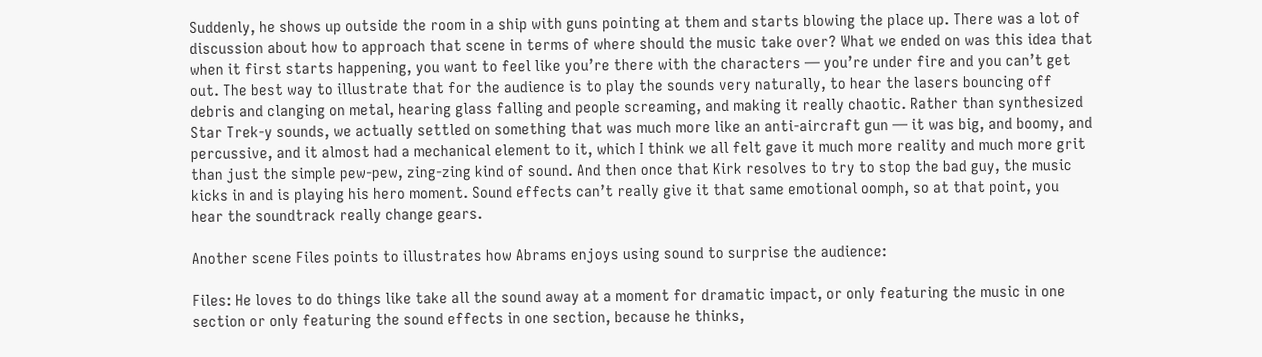Suddenly, he shows up outside the room in a ship with guns pointing at them and starts blowing the place up. There was a lot of discussion about how to approach that scene in terms of where should the music take over? What we ended on was this idea that when it first starts happening, you want to feel like you’re there with the characters — you’re under fire and you can’t get out. The best way to illustrate that for the audience is to play the sounds very naturally, to hear the lasers bouncing off debris and clanging on metal, hearing glass falling and people screaming, and making it really chaotic. Rather than synthesized Star Trek-y sounds, we actually settled on something that was much more like an anti-aircraft gun — it was big, and boomy, and percussive, and it almost had a mechanical element to it, which I think we all felt gave it much more reality and much more grit than just the simple pew-pew, zing-zing kind of sound. And then once that Kirk resolves to try to stop the bad guy, the music kicks in and is playing his hero moment. Sound effects can’t really give it that same emotional oomph, so at that point, you hear the soundtrack really change gears.

Another scene Files points to illustrates how Abrams enjoys using sound to surprise the audience:

Files: He loves to do things like take all the sound away at a moment for dramatic impact, or only featuring the music in one section or only featuring the sound effects in one section, because he thinks,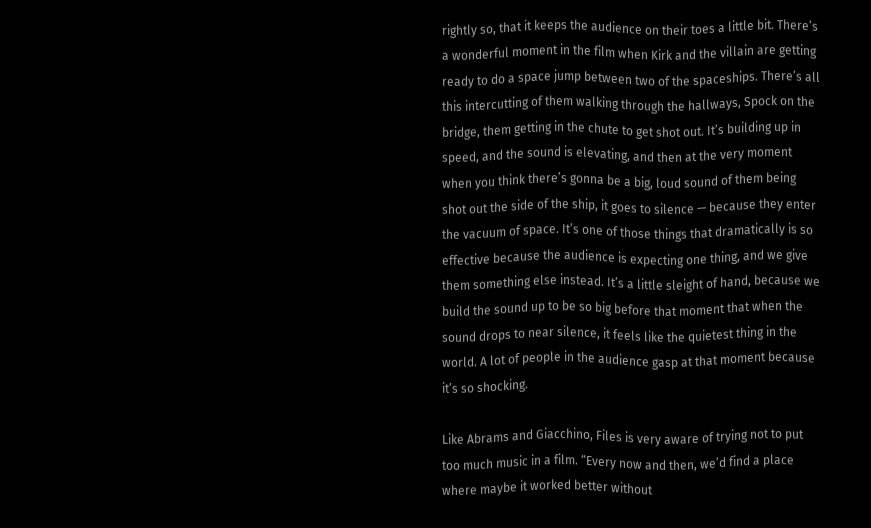rightly so, that it keeps the audience on their toes a little bit. There’s a wonderful moment in the film when Kirk and the villain are getting ready to do a space jump between two of the spaceships. There’s all this intercutting of them walking through the hallways, Spock on the bridge, them getting in the chute to get shot out. It’s building up in speed, and the sound is elevating, and then at the very moment when you think there’s gonna be a big, loud sound of them being shot out the side of the ship, it goes to silence — because they enter the vacuum of space. It’s one of those things that dramatically is so effective because the audience is expecting one thing, and we give them something else instead. It’s a little sleight of hand, because we build the sound up to be so big before that moment that when the sound drops to near silence, it feels like the quietest thing in the world. A lot of people in the audience gasp at that moment because it’s so shocking.

Like Abrams and Giacchino, Files is very aware of trying not to put too much music in a film. “Every now and then, we’d find a place where maybe it worked better without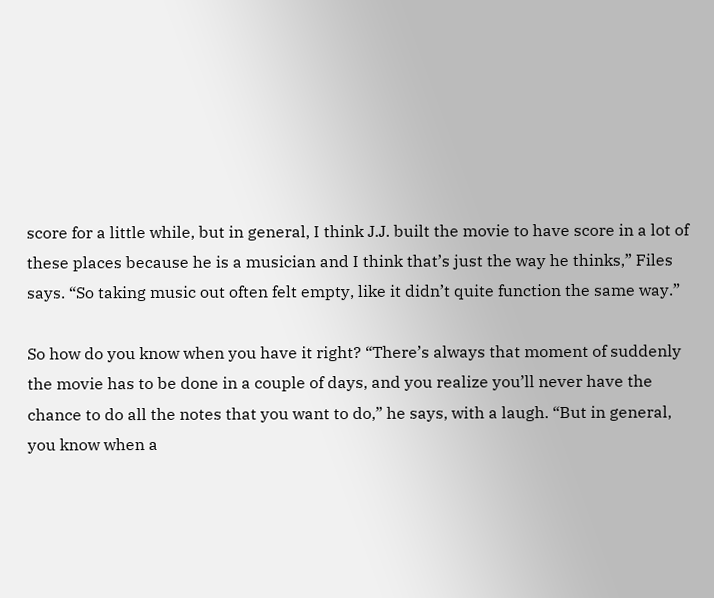score for a little while, but in general, I think J.J. built the movie to have score in a lot of these places because he is a musician and I think that’s just the way he thinks,” Files says. “So taking music out often felt empty, like it didn’t quite function the same way.”

So how do you know when you have it right? “There’s always that moment of suddenly the movie has to be done in a couple of days, and you realize you’ll never have the chance to do all the notes that you want to do,” he says, with a laugh. “But in general, you know when a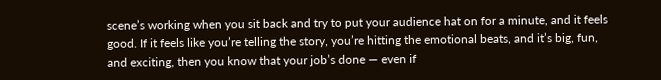scene’s working when you sit back and try to put your audience hat on for a minute, and it feels good. If it feels like you’re telling the story, you’re hitting the emotional beats, and it’s big, fun, and exciting, then you know that your job’s done — even if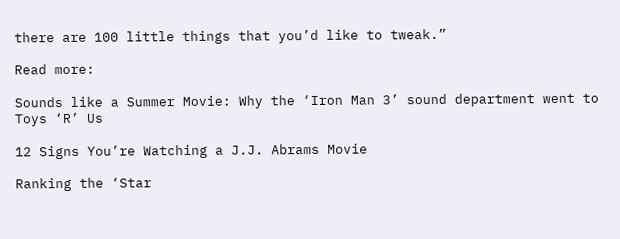there are 100 little things that you’d like to tweak.”

Read more:

Sounds like a Summer Movie: Why the ‘Iron Man 3’ sound department went to Toys ‘R’ Us

12 Signs You’re Watching a J.J. Abrams Movie

Ranking the ‘Star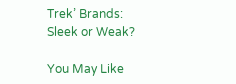Trek’ Brands: Sleek or Weak?

You May Like